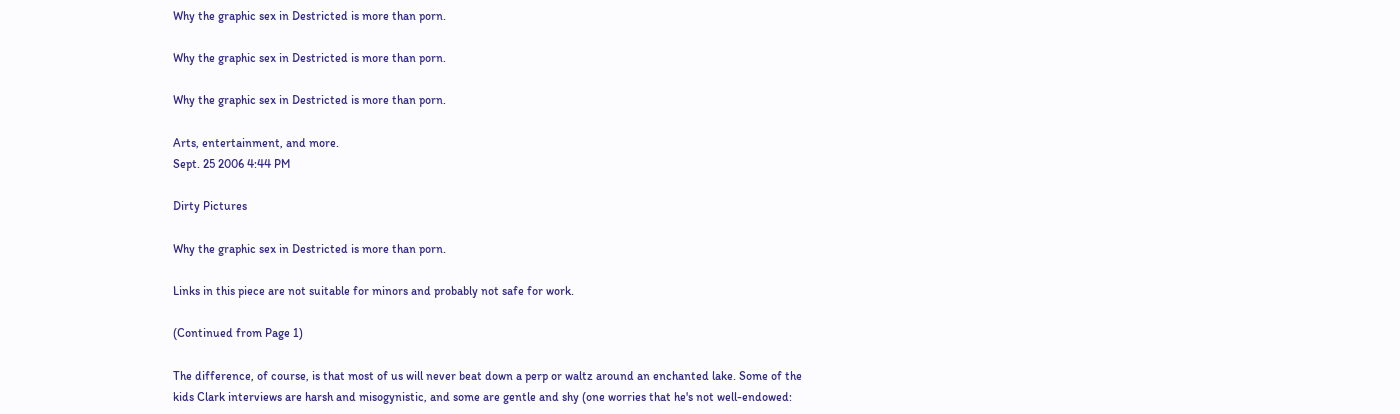Why the graphic sex in Destricted is more than porn.

Why the graphic sex in Destricted is more than porn.

Why the graphic sex in Destricted is more than porn.

Arts, entertainment, and more.
Sept. 25 2006 4:44 PM

Dirty Pictures

Why the graphic sex in Destricted is more than porn.

Links in this piece are not suitable for minors and probably not safe for work.

(Continued from Page 1)

The difference, of course, is that most of us will never beat down a perp or waltz around an enchanted lake. Some of the kids Clark interviews are harsh and misogynistic, and some are gentle and shy (one worries that he's not well-endowed: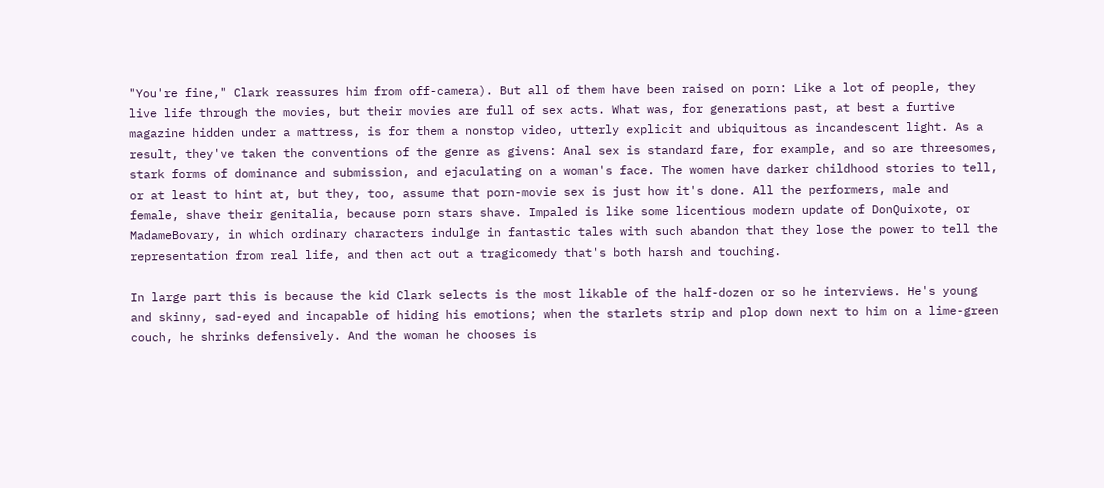"You're fine," Clark reassures him from off-camera). But all of them have been raised on porn: Like a lot of people, they live life through the movies, but their movies are full of sex acts. What was, for generations past, at best a furtive magazine hidden under a mattress, is for them a nonstop video, utterly explicit and ubiquitous as incandescent light. As a result, they've taken the conventions of the genre as givens: Anal sex is standard fare, for example, and so are threesomes, stark forms of dominance and submission, and ejaculating on a woman's face. The women have darker childhood stories to tell, or at least to hint at, but they, too, assume that porn-movie sex is just how it's done. All the performers, male and female, shave their genitalia, because porn stars shave. Impaled is like some licentious modern update of DonQuixote, or MadameBovary, in which ordinary characters indulge in fantastic tales with such abandon that they lose the power to tell the representation from real life, and then act out a tragicomedy that's both harsh and touching.

In large part this is because the kid Clark selects is the most likable of the half-dozen or so he interviews. He's young and skinny, sad-eyed and incapable of hiding his emotions; when the starlets strip and plop down next to him on a lime-green couch, he shrinks defensively. And the woman he chooses is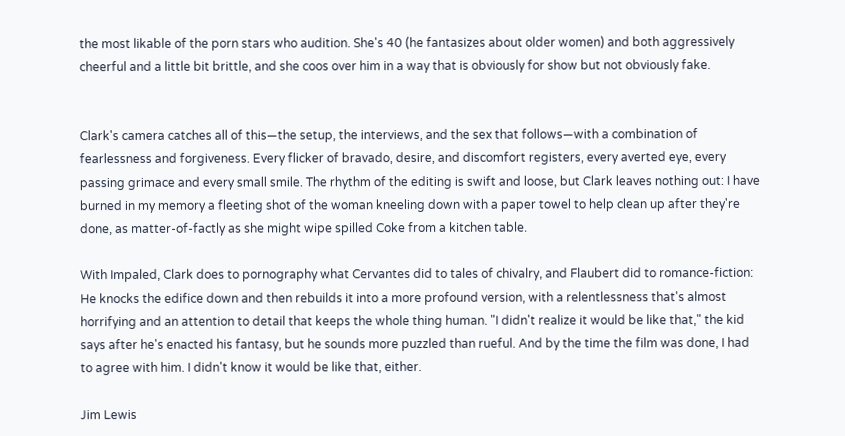the most likable of the porn stars who audition. She's 40 (he fantasizes about older women) and both aggressively cheerful and a little bit brittle, and she coos over him in a way that is obviously for show but not obviously fake.


Clark's camera catches all of this—the setup, the interviews, and the sex that follows—with a combination of fearlessness and forgiveness. Every flicker of bravado, desire, and discomfort registers, every averted eye, every passing grimace and every small smile. The rhythm of the editing is swift and loose, but Clark leaves nothing out: I have burned in my memory a fleeting shot of the woman kneeling down with a paper towel to help clean up after they're done, as matter-of-factly as she might wipe spilled Coke from a kitchen table.

With Impaled, Clark does to pornography what Cervantes did to tales of chivalry, and Flaubert did to romance-fiction: He knocks the edifice down and then rebuilds it into a more profound version, with a relentlessness that's almost horrifying and an attention to detail that keeps the whole thing human. "I didn't realize it would be like that," the kid says after he's enacted his fantasy, but he sounds more puzzled than rueful. And by the time the film was done, I had to agree with him. I didn't know it would be like that, either.

Jim Lewis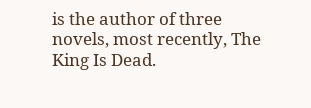is the author of three novels, most recently, The King Is Dead.